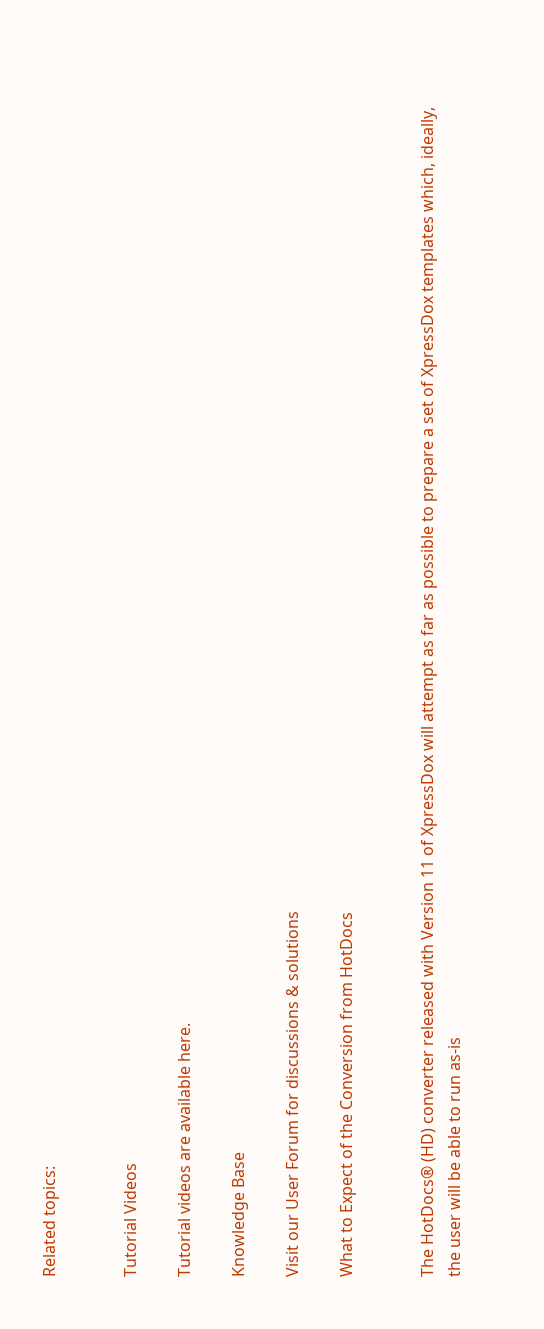Related topics:


Tutorial Videos

Tutorial videos are available here.

Knowledge Base

Visit our User Forum for discussions & solutions

What to Expect of the Conversion from HotDocs


The HotDocs® (HD) converter released with Version 11 of XpressDox will attempt as far as possible to prepare a set of XpressDox templates which, ideally, the user will be able to run as-is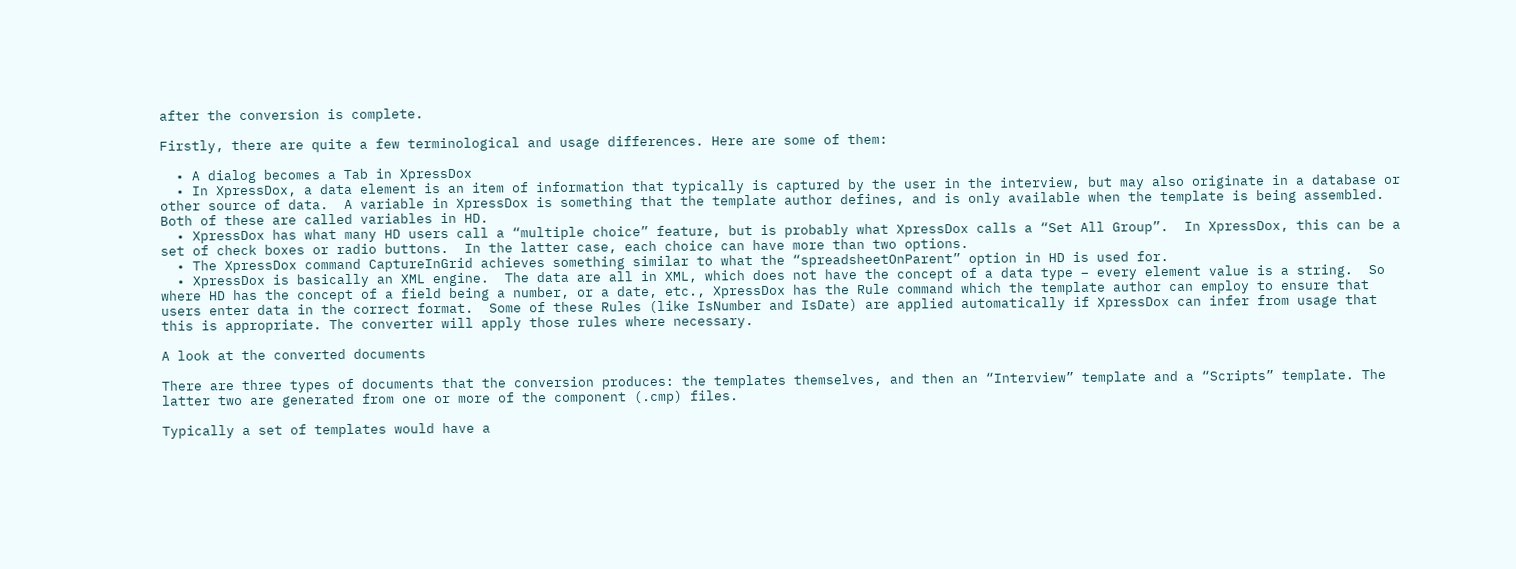after the conversion is complete.

Firstly, there are quite a few terminological and usage differences. Here are some of them:

  • A dialog becomes a Tab in XpressDox
  • In XpressDox, a data element is an item of information that typically is captured by the user in the interview, but may also originate in a database or other source of data.  A variable in XpressDox is something that the template author defines, and is only available when the template is being assembled.  Both of these are called variables in HD.
  • XpressDox has what many HD users call a “multiple choice” feature, but is probably what XpressDox calls a “Set All Group”.  In XpressDox, this can be a set of check boxes or radio buttons.  In the latter case, each choice can have more than two options.
  • The XpressDox command CaptureInGrid achieves something similar to what the “spreadsheetOnParent” option in HD is used for.
  • XpressDox is basically an XML engine.  The data are all in XML, which does not have the concept of a data type – every element value is a string.  So where HD has the concept of a field being a number, or a date, etc., XpressDox has the Rule command which the template author can employ to ensure that users enter data in the correct format.  Some of these Rules (like IsNumber and IsDate) are applied automatically if XpressDox can infer from usage that this is appropriate. The converter will apply those rules where necessary.

A look at the converted documents

There are three types of documents that the conversion produces: the templates themselves, and then an “Interview” template and a “Scripts” template. The latter two are generated from one or more of the component (.cmp) files.

Typically a set of templates would have a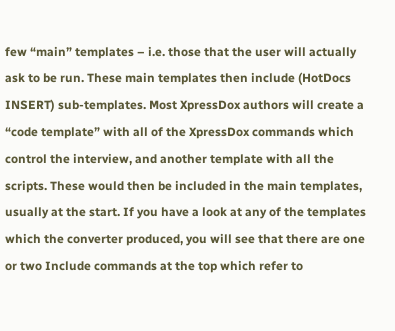few “main” templates – i.e. those that the user will actually ask to be run. These main templates then include (HotDocs INSERT) sub-templates. Most XpressDox authors will create a “code template” with all of the XpressDox commands which control the interview, and another template with all the scripts. These would then be included in the main templates, usually at the start. If you have a look at any of the templates which the converter produced, you will see that there are one or two Include commands at the top which refer to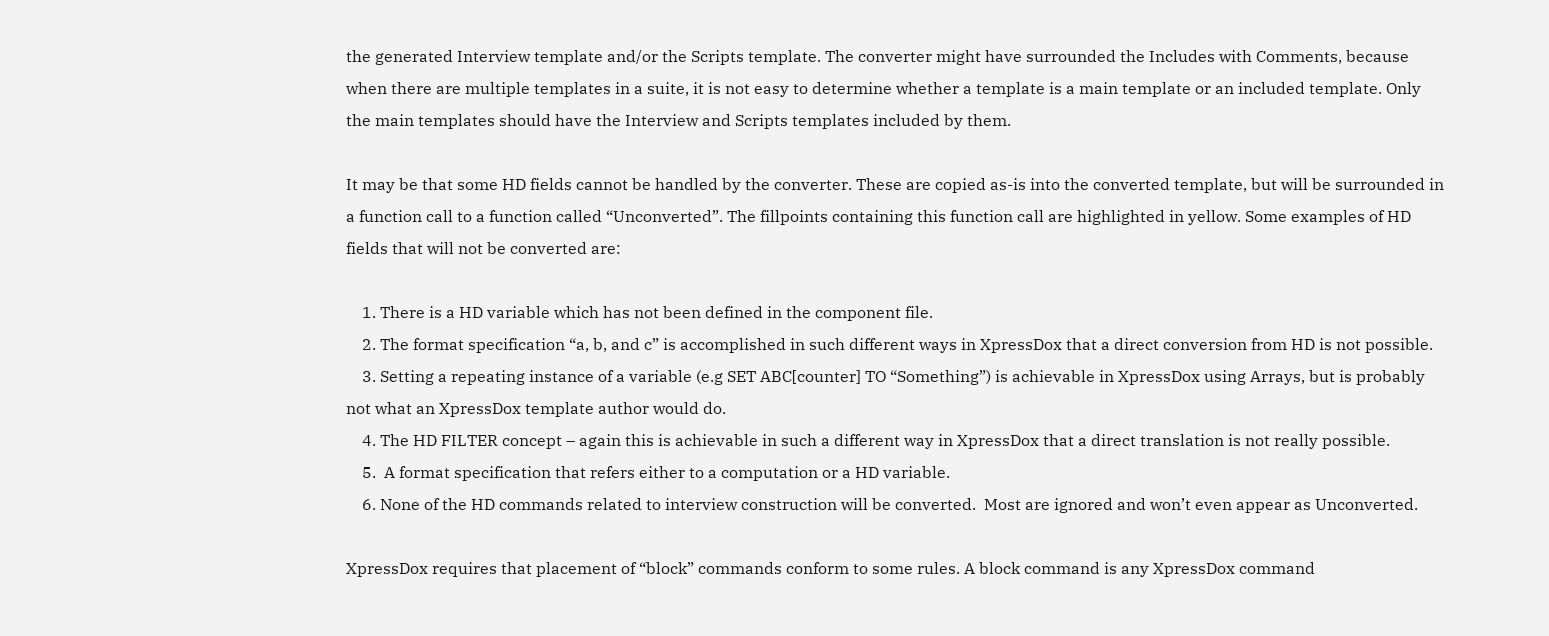the generated Interview template and/or the Scripts template. The converter might have surrounded the Includes with Comments, because when there are multiple templates in a suite, it is not easy to determine whether a template is a main template or an included template. Only the main templates should have the Interview and Scripts templates included by them.

It may be that some HD fields cannot be handled by the converter. These are copied as-is into the converted template, but will be surrounded in a function call to a function called “Unconverted”. The fillpoints containing this function call are highlighted in yellow. Some examples of HD fields that will not be converted are:

    1. There is a HD variable which has not been defined in the component file.
    2. The format specification “a, b, and c” is accomplished in such different ways in XpressDox that a direct conversion from HD is not possible.
    3. Setting a repeating instance of a variable (e.g SET ABC[counter] TO “Something”) is achievable in XpressDox using Arrays, but is probably not what an XpressDox template author would do.
    4. The HD FILTER concept – again this is achievable in such a different way in XpressDox that a direct translation is not really possible.
    5.  A format specification that refers either to a computation or a HD variable.
    6. None of the HD commands related to interview construction will be converted.  Most are ignored and won’t even appear as Unconverted.

XpressDox requires that placement of “block” commands conform to some rules. A block command is any XpressDox command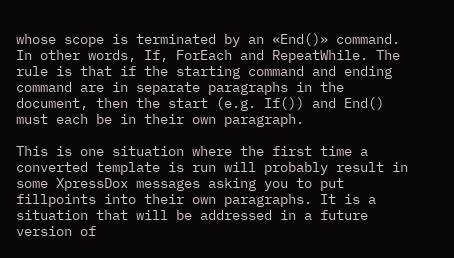whose scope is terminated by an «End()» command. In other words, If, ForEach and RepeatWhile. The rule is that if the starting command and ending command are in separate paragraphs in the document, then the start (e.g. If()) and End() must each be in their own paragraph.

This is one situation where the first time a converted template is run will probably result in some XpressDox messages asking you to put fillpoints into their own paragraphs. It is a situation that will be addressed in a future version of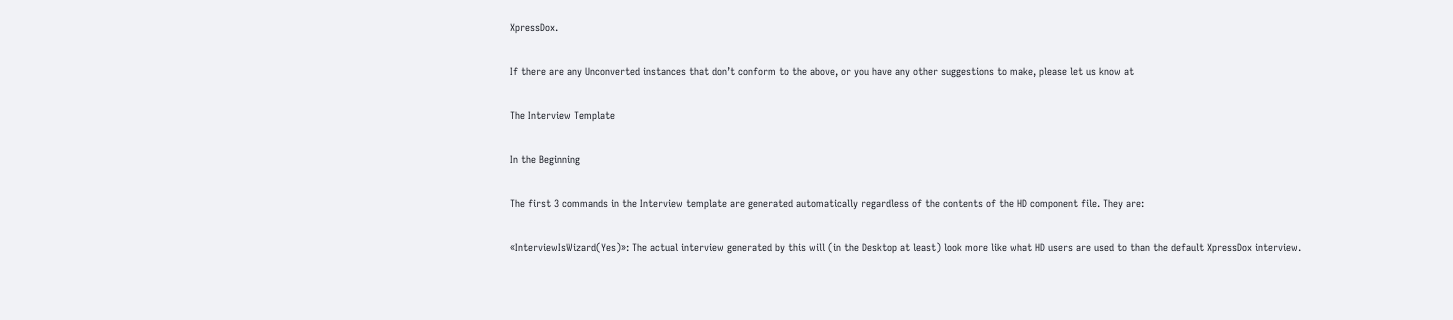XpressDox.

If there are any Unconverted instances that don’t conform to the above, or you have any other suggestions to make, please let us know at

The Interview Template

In the Beginning

The first 3 commands in the Interview template are generated automatically regardless of the contents of the HD component file. They are:

«InterviewIsWizard(Yes)»: The actual interview generated by this will (in the Desktop at least) look more like what HD users are used to than the default XpressDox interview.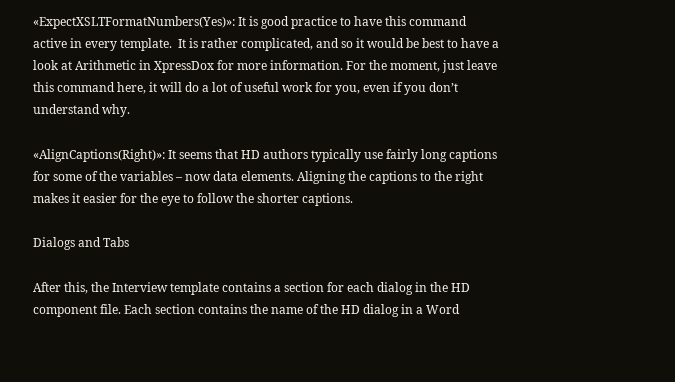«ExpectXSLTFormatNumbers(Yes)»: It is good practice to have this command active in every template.  It is rather complicated, and so it would be best to have a look at Arithmetic in XpressDox for more information. For the moment, just leave this command here, it will do a lot of useful work for you, even if you don’t understand why.

«AlignCaptions(Right)»: It seems that HD authors typically use fairly long captions for some of the variables – now data elements. Aligning the captions to the right makes it easier for the eye to follow the shorter captions.

Dialogs and Tabs

After this, the Interview template contains a section for each dialog in the HD component file. Each section contains the name of the HD dialog in a Word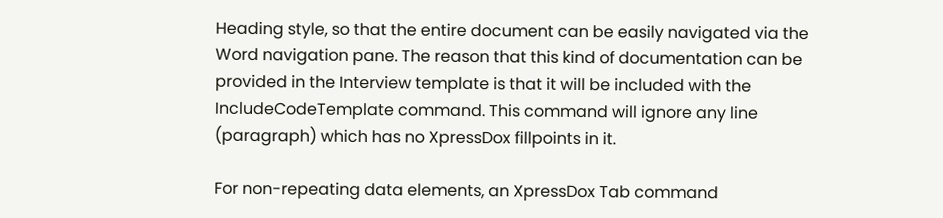Heading style, so that the entire document can be easily navigated via the Word navigation pane. The reason that this kind of documentation can be provided in the Interview template is that it will be included with the IncludeCodeTemplate command. This command will ignore any line (paragraph) which has no XpressDox fillpoints in it.

For non-repeating data elements, an XpressDox Tab command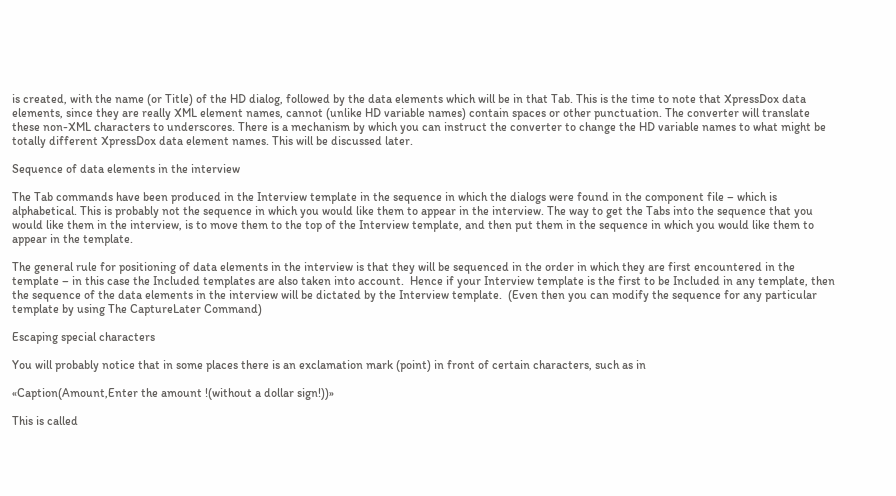is created, with the name (or Title) of the HD dialog, followed by the data elements which will be in that Tab. This is the time to note that XpressDox data elements, since they are really XML element names, cannot (unlike HD variable names) contain spaces or other punctuation. The converter will translate these non-XML characters to underscores. There is a mechanism by which you can instruct the converter to change the HD variable names to what might be totally different XpressDox data element names. This will be discussed later.

Sequence of data elements in the interview

The Tab commands have been produced in the Interview template in the sequence in which the dialogs were found in the component file – which is alphabetical. This is probably not the sequence in which you would like them to appear in the interview. The way to get the Tabs into the sequence that you would like them in the interview, is to move them to the top of the Interview template, and then put them in the sequence in which you would like them to appear in the template.

The general rule for positioning of data elements in the interview is that they will be sequenced in the order in which they are first encountered in the template – in this case the Included templates are also taken into account.  Hence if your Interview template is the first to be Included in any template, then the sequence of the data elements in the interview will be dictated by the Interview template.  (Even then you can modify the sequence for any particular template by using The CaptureLater Command)

Escaping special characters

You will probably notice that in some places there is an exclamation mark (point) in front of certain characters, such as in

«Caption(Amount,Enter the amount !(without a dollar sign!))»

This is called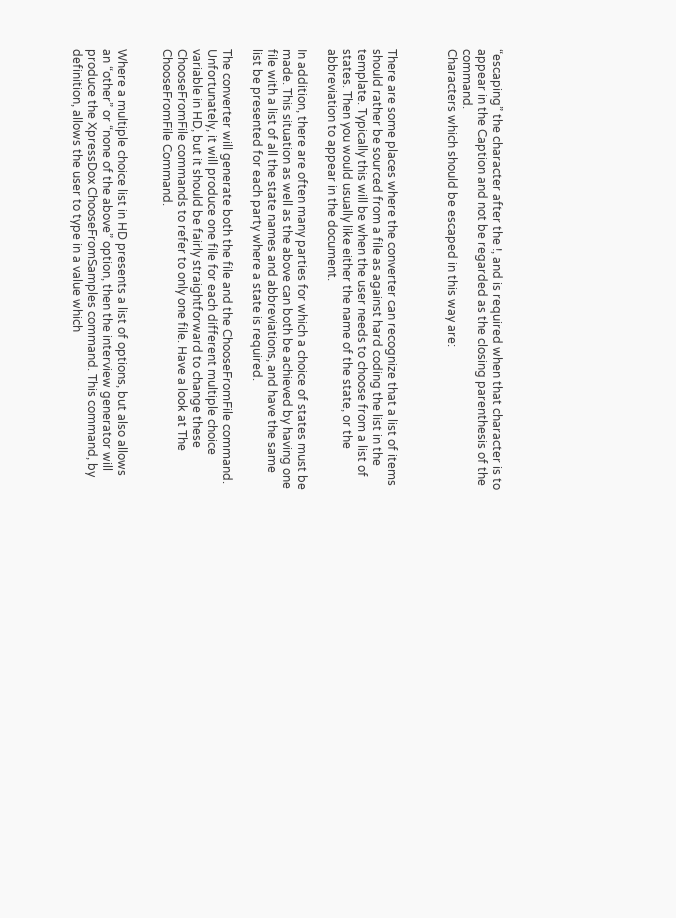“escaping” the character after the !, and is required when that character is to appear in the Caption and not be regarded as the closing parenthesis of the command.
Characters which should be escaped in this way are:



There are some places where the converter can recognize that a list of items should rather be sourced from a file as against hard coding the list in the template. Typically this will be when the user needs to choose from a list of states. Then you would usually like either the name of the state, or the abbreviation to appear in the document.

In addition, there are often many parties for which a choice of states must be made. This situation as well as the above can both be achieved by having one file with a list of all the state names and abbreviations, and have the same list be presented for each party where a state is required.

The converter will generate both the file and the ChooseFromFile command. Unfortunately, it will produce one file for each different multiple choice variable in HD, but it should be fairly straightforward to change these ChooseFromFile commands to refer to only one file. Have a look at The ChooseFromFile Command.


Where a multiple choice list in HD presents a list of options, but also allows an “other” or “none of the above” option, then the interview generator will produce the XpressDox ChooseFromSamples command. This command, by definition, allows the user to type in a value which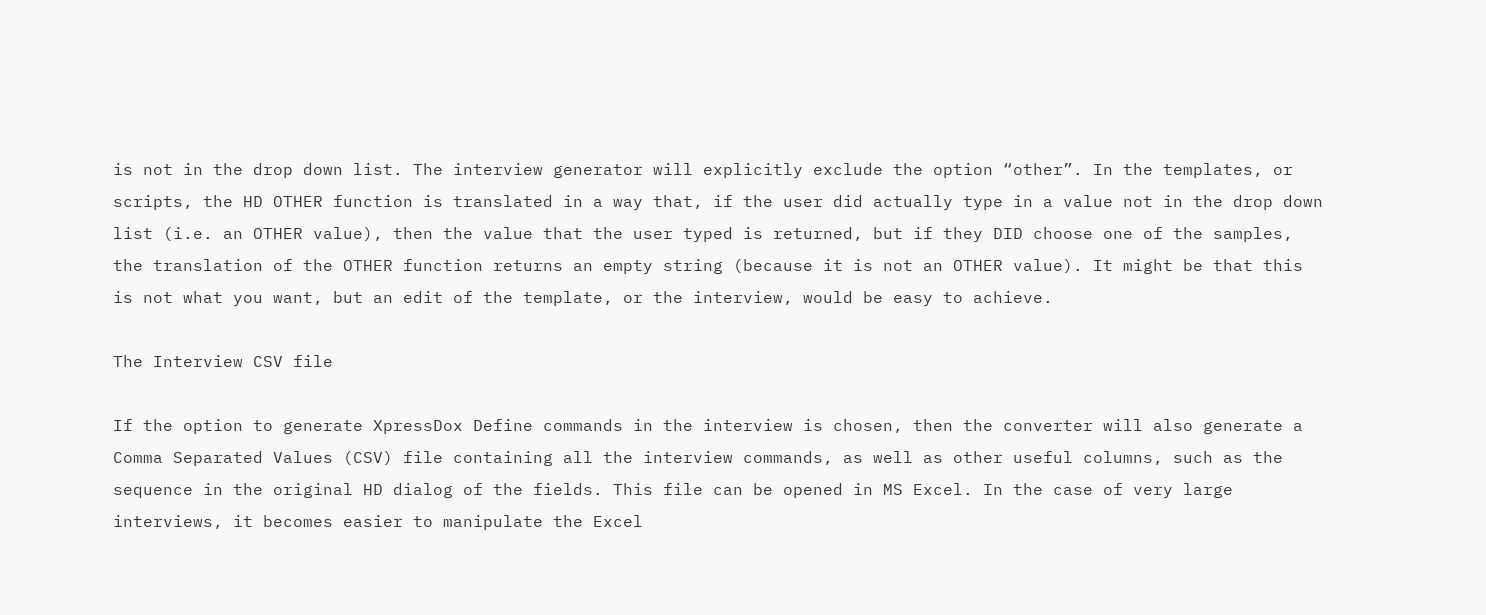is not in the drop down list. The interview generator will explicitly exclude the option “other”. In the templates, or scripts, the HD OTHER function is translated in a way that, if the user did actually type in a value not in the drop down list (i.e. an OTHER value), then the value that the user typed is returned, but if they DID choose one of the samples, the translation of the OTHER function returns an empty string (because it is not an OTHER value). It might be that this is not what you want, but an edit of the template, or the interview, would be easy to achieve.

The Interview CSV file

If the option to generate XpressDox Define commands in the interview is chosen, then the converter will also generate a Comma Separated Values (CSV) file containing all the interview commands, as well as other useful columns, such as the sequence in the original HD dialog of the fields. This file can be opened in MS Excel. In the case of very large interviews, it becomes easier to manipulate the Excel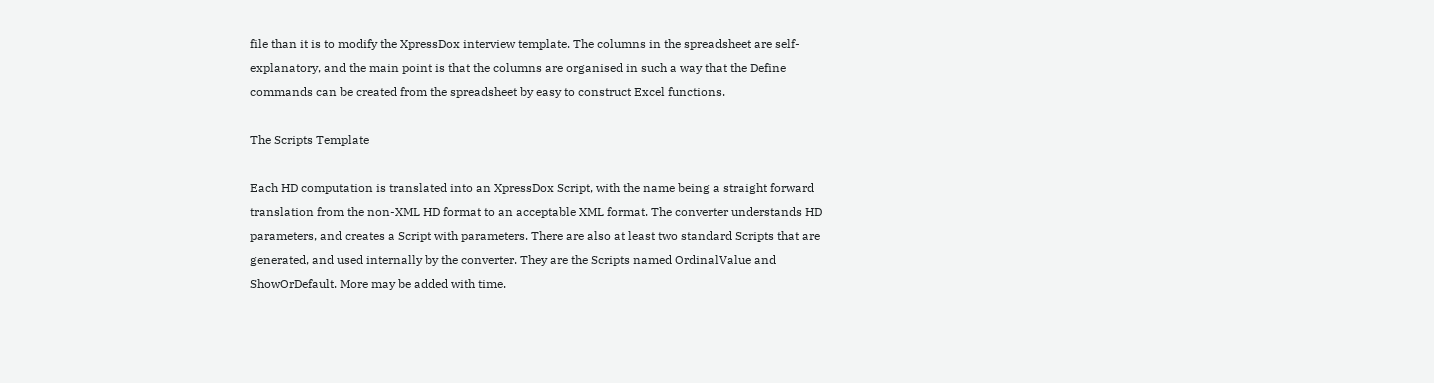file than it is to modify the XpressDox interview template. The columns in the spreadsheet are self-explanatory, and the main point is that the columns are organised in such a way that the Define commands can be created from the spreadsheet by easy to construct Excel functions.

The Scripts Template

Each HD computation is translated into an XpressDox Script, with the name being a straight forward translation from the non-XML HD format to an acceptable XML format. The converter understands HD parameters, and creates a Script with parameters. There are also at least two standard Scripts that are generated, and used internally by the converter. They are the Scripts named OrdinalValue and ShowOrDefault. More may be added with time.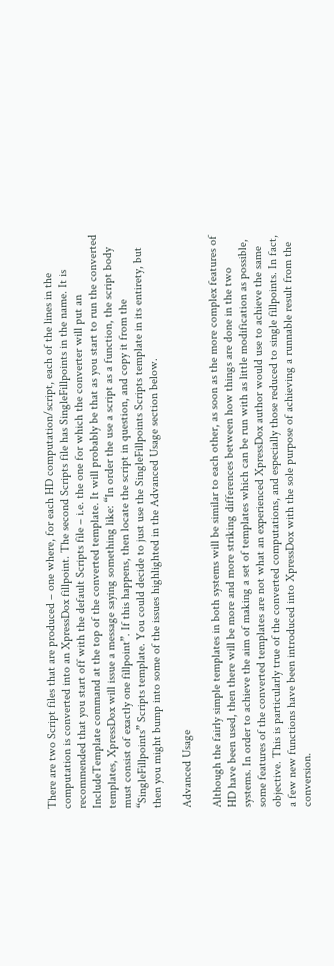There are two Script files that are produced – one where, for each HD computation/script, each of the lines in the computation is converted into an XpressDox fillpoint. The second Scripts file has SingleFillpoints in the name. It is recommended that you start off with the default Scripts file – i.e. the one for which the converter will put an IncludeTemplate command at the top of the converted template. It will probably be that as you start to run the converted templates, XpressDox will issue a message saying something like: “In order the use a script as a function, the script body must consist of exactly one fillpoint”. If this happens, then locate the script in question, and copy it from the “SingleFillpoints” Scripts template. You could decide to just use the SingleFillpoints Scripts template in its entirety, but then you might bump into some of the issues highlighted in the Advanced Usage section below.

Advanced Usage

Although the fairly simple templates in both systems will be similar to each other, as soon as the more complex features of HD have been used, then there will be more and more striking differences between how things are done in the two systems. In order to achieve the aim of making a set of templates which can be run with as little modification as possible, some features of the converted templates are not what an experienced XpressDox author would use to achieve the same objective. This is particularly true of the converted computations, and especially those reduced to single fillpoints. In fact, a few new functions have been introduced into XpressDox with the sole purpose of achieving a runnable result from the conversion.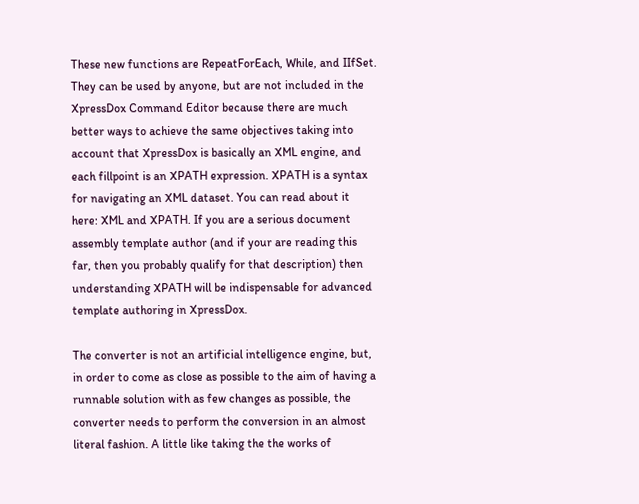These new functions are RepeatForEach, While, and IIfSet. They can be used by anyone, but are not included in the XpressDox Command Editor because there are much better ways to achieve the same objectives taking into account that XpressDox is basically an XML engine, and each fillpoint is an XPATH expression. XPATH is a syntax for navigating an XML dataset. You can read about it here: XML and XPATH. If you are a serious document assembly template author (and if your are reading this far, then you probably qualify for that description) then understanding XPATH will be indispensable for advanced template authoring in XpressDox.

The converter is not an artificial intelligence engine, but, in order to come as close as possible to the aim of having a runnable solution with as few changes as possible, the converter needs to perform the conversion in an almost literal fashion. A little like taking the the works of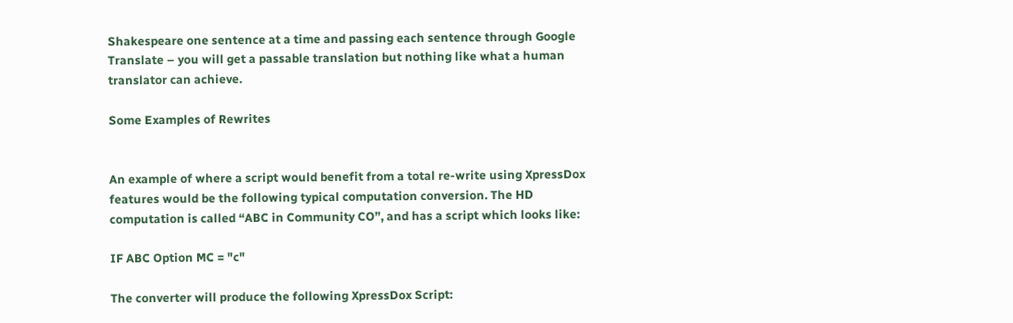Shakespeare one sentence at a time and passing each sentence through Google Translate – you will get a passable translation but nothing like what a human translator can achieve.

Some Examples of Rewrites


An example of where a script would benefit from a total re-write using XpressDox features would be the following typical computation conversion. The HD computation is called “ABC in Community CO”, and has a script which looks like:

IF ABC Option MC = "c"

The converter will produce the following XpressDox Script: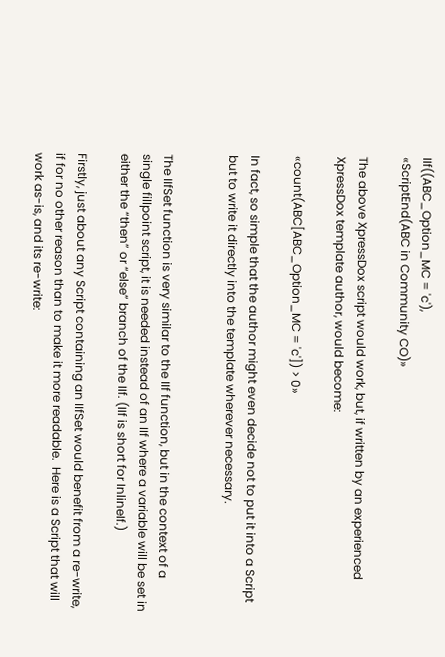IIf((ABC_Option_MC = 'c'),
«ScriptEnd(ABC in Community CO)»

The above XpressDox script would work, but, if written by an experienced XpressDox template author, would become:

«count(ABC[ABC_Option_MC = 'c']) > 0»

In fact, so simple that the author might even decide not to put it into a Script but to write it directly into the template wherever necessary.


The IIfSet function is very similar to the IIf function, but in the context of a single fillpoint script, it is needed instead of an IIf where a variable will be set in either the “then” or “else” branch of the IIf. (IIf is short for InlineIf.)

Firstly, just about any Script containing an IIfSet would benefit from a re-write, if for no other reason than to make it more readable.  Here is a Script that will work as-is, and its re-write: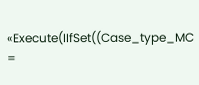«Execute(IIfSet((Case_type_MC =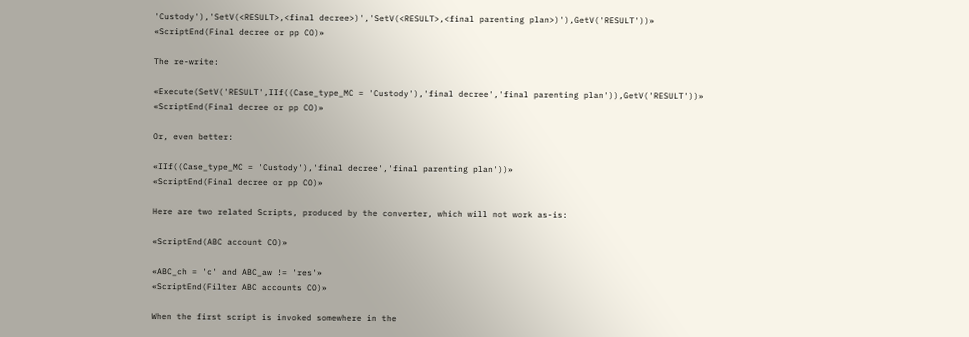'Custody'),'SetV(<RESULT>,<final decree>)','SetV(<RESULT>,<final parenting plan>)'),GetV('RESULT'))»
«ScriptEnd(Final decree or pp CO)»

The re-write:

«Execute(SetV('RESULT',IIf((Case_type_MC = 'Custody'),'final decree','final parenting plan')),GetV('RESULT'))»
«ScriptEnd(Final decree or pp CO)»

Or, even better:

«IIf((Case_type_MC = 'Custody'),'final decree','final parenting plan'))»
«ScriptEnd(Final decree or pp CO)»

Here are two related Scripts, produced by the converter, which will not work as-is:

«ScriptEnd(ABC account CO)»

«ABC_ch = 'c' and ABC_aw != 'res'»
«ScriptEnd(Filter ABC accounts CO)»

When the first script is invoked somewhere in the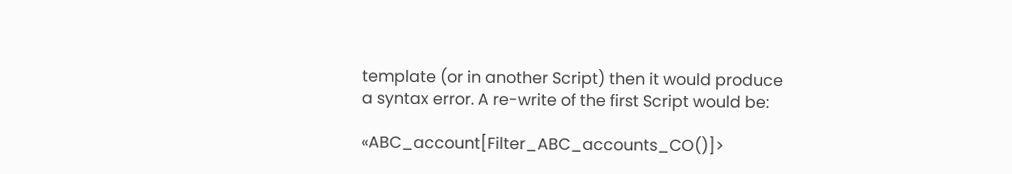template (or in another Script) then it would produce a syntax error. A re-write of the first Script would be:

«ABC_account[Filter_ABC_accounts_CO()]>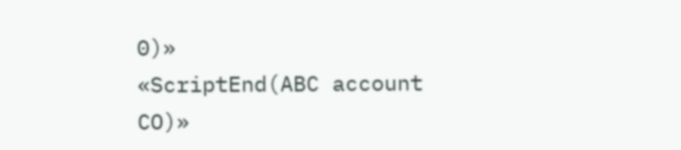0)»
«ScriptEnd(ABC account CO)»